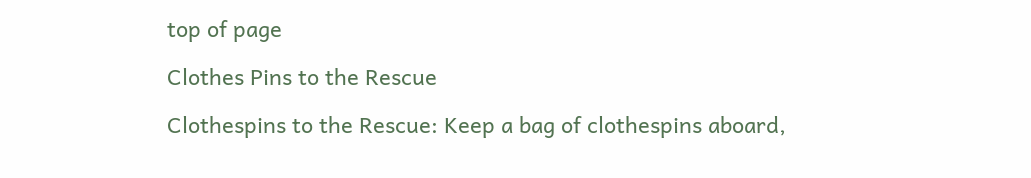top of page

Clothes Pins to the Rescue

Clothespins to the Rescue: Keep a bag of clothespins aboard,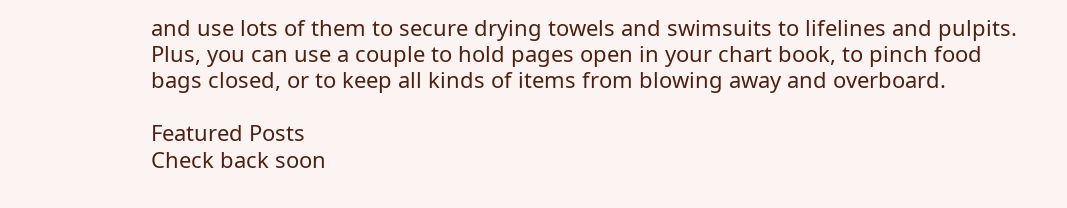and use lots of them to secure drying towels and swimsuits to lifelines and pulpits. Plus, you can use a couple to hold pages open in your chart book, to pinch food bags closed, or to keep all kinds of items from blowing away and overboard.

Featured Posts
Check back soon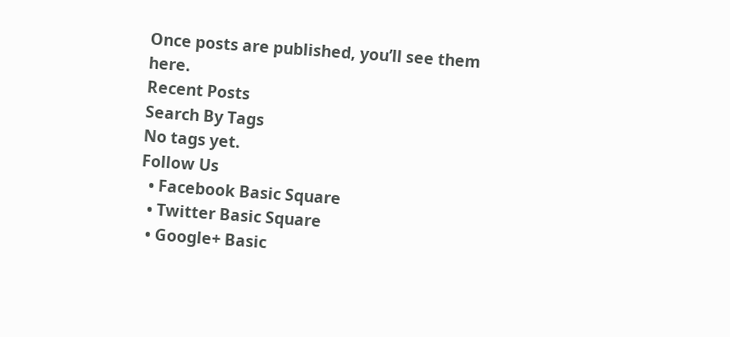Once posts are published, you’ll see them here.
Recent Posts
Search By Tags
No tags yet.
Follow Us
  • Facebook Basic Square
  • Twitter Basic Square
  • Google+ Basic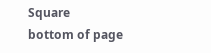Square
bottom of page